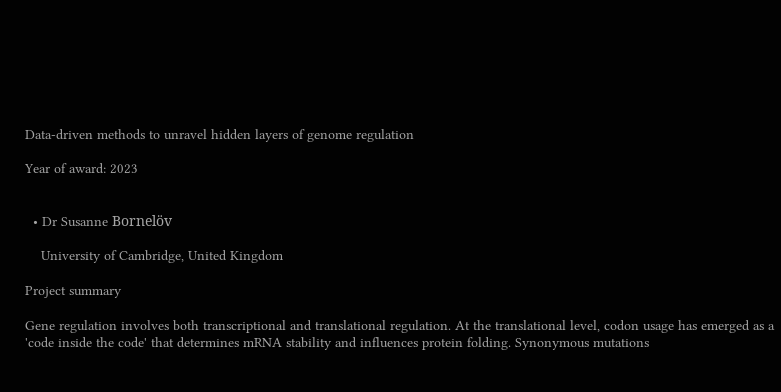Data-driven methods to unravel hidden layers of genome regulation

Year of award: 2023


  • Dr Susanne Bornelöv

    University of Cambridge, United Kingdom

Project summary

Gene regulation involves both transcriptional and translational regulation. At the translational level, codon usage has emerged as a 'code inside the code' that determines mRNA stability and influences protein folding. Synonymous mutations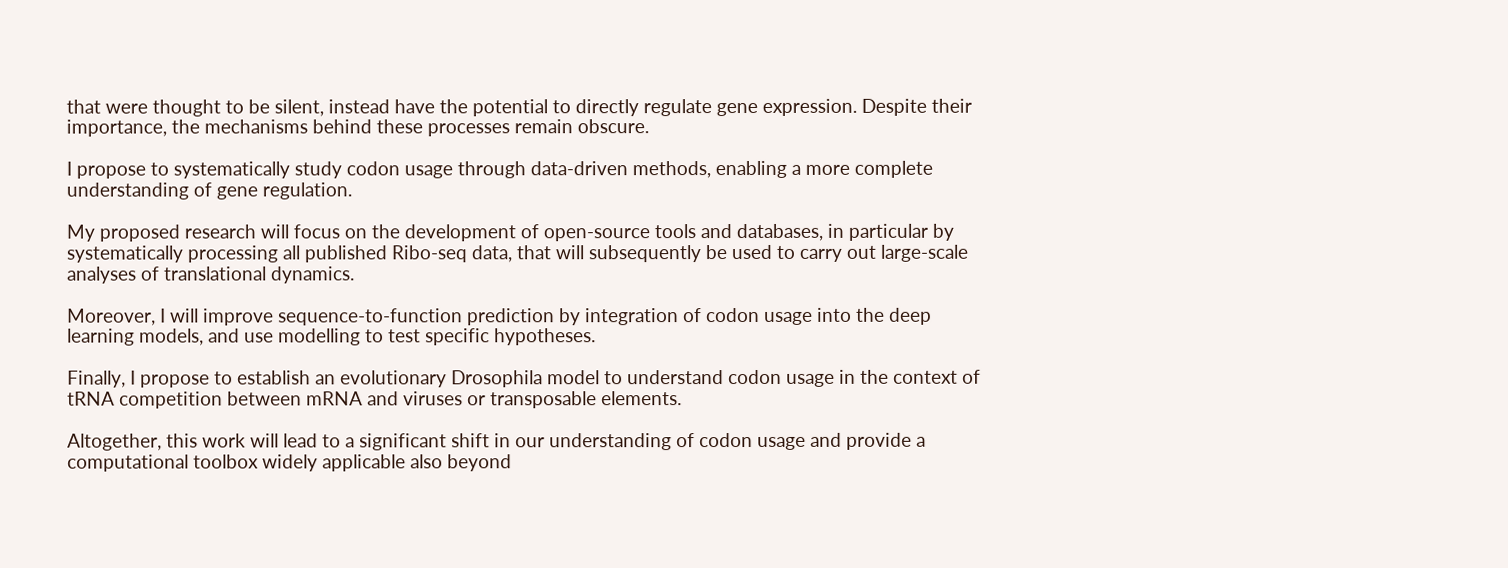that were thought to be silent, instead have the potential to directly regulate gene expression. Despite their importance, the mechanisms behind these processes remain obscure.

I propose to systematically study codon usage through data-driven methods, enabling a more complete understanding of gene regulation.

My proposed research will focus on the development of open-source tools and databases, in particular by systematically processing all published Ribo-seq data, that will subsequently be used to carry out large-scale analyses of translational dynamics.

Moreover, I will improve sequence-to-function prediction by integration of codon usage into the deep learning models, and use modelling to test specific hypotheses.

Finally, I propose to establish an evolutionary Drosophila model to understand codon usage in the context of tRNA competition between mRNA and viruses or transposable elements.

Altogether, this work will lead to a significant shift in our understanding of codon usage and provide a computational toolbox widely applicable also beyond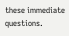these immediate questions.